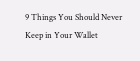9 Things You Should Never Keep in Your Wallet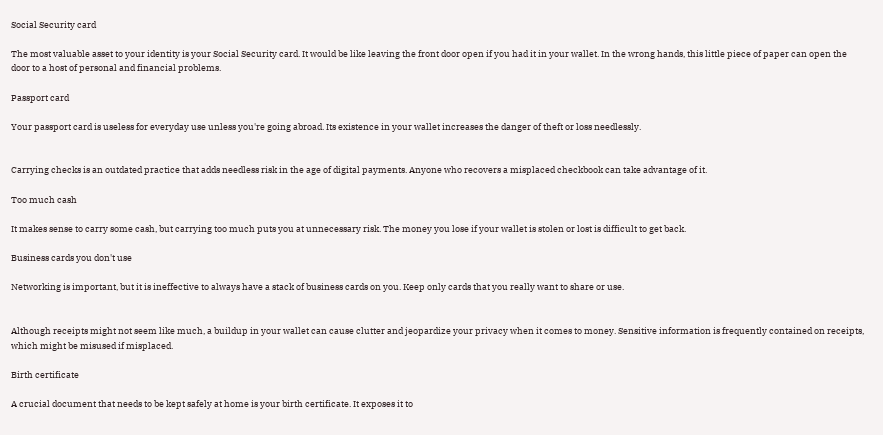Social Security card

The most valuable asset to your identity is your Social Security card. It would be like leaving the front door open if you had it in your wallet. In the wrong hands, this little piece of paper can open the door to a host of personal and financial problems.

Passport card

Your passport card is useless for everyday use unless you're going abroad. Its existence in your wallet increases the danger of theft or loss needlessly.


Carrying checks is an outdated practice that adds needless risk in the age of digital payments. Anyone who recovers a misplaced checkbook can take advantage of it.

Too much cash

It makes sense to carry some cash, but carrying too much puts you at unnecessary risk. The money you lose if your wallet is stolen or lost is difficult to get back.

Business cards you don't use

Networking is important, but it is ineffective to always have a stack of business cards on you. Keep only cards that you really want to share or use.


Although receipts might not seem like much, a buildup in your wallet can cause clutter and jeopardize your privacy when it comes to money. Sensitive information is frequently contained on receipts, which might be misused if misplaced.

Birth certificate

A crucial document that needs to be kept safely at home is your birth certificate. It exposes it to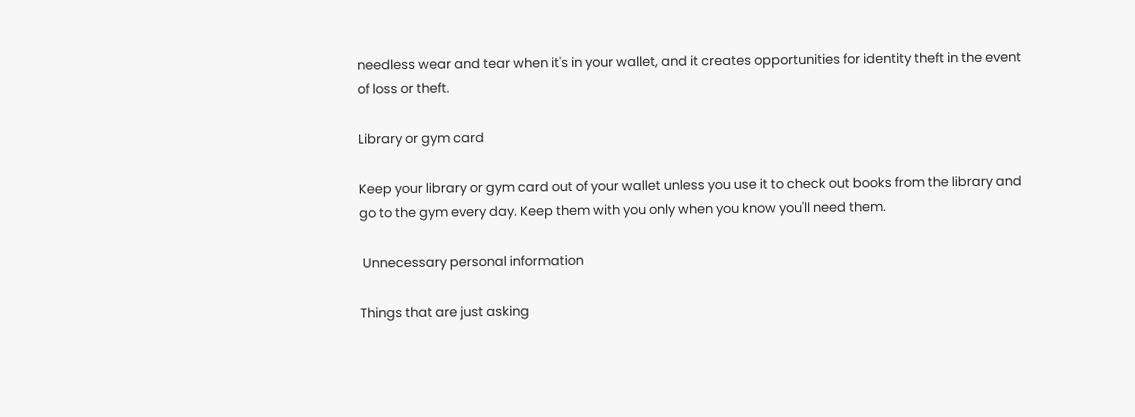needless wear and tear when it's in your wallet, and it creates opportunities for identity theft in the event of loss or theft.

Library or gym card

Keep your library or gym card out of your wallet unless you use it to check out books from the library and go to the gym every day. Keep them with you only when you know you'll need them.

 Unnecessary personal information

Things that are just asking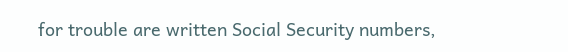for trouble are written Social Security numbers,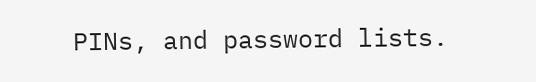PINs, and password lists.